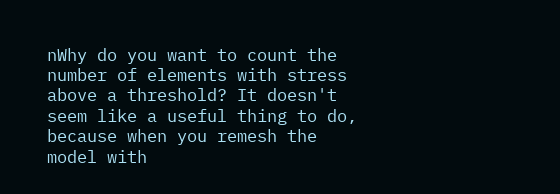nWhy do you want to count the number of elements with stress above a threshold? It doesn't seem like a useful thing to do, because when you remesh the model with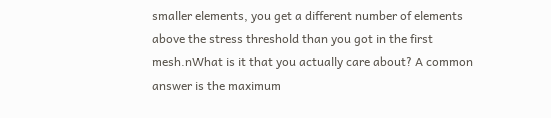smaller elements, you get a different number of elements above the stress threshold than you got in the first mesh.nWhat is it that you actually care about? A common answer is the maximum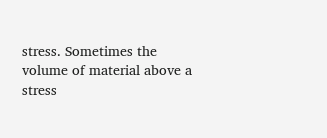stress. Sometimes the volume of material above a stress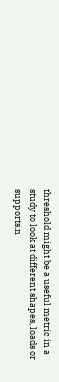threshold might be a useful metric in a study to look at different shapes, loads or supports.n